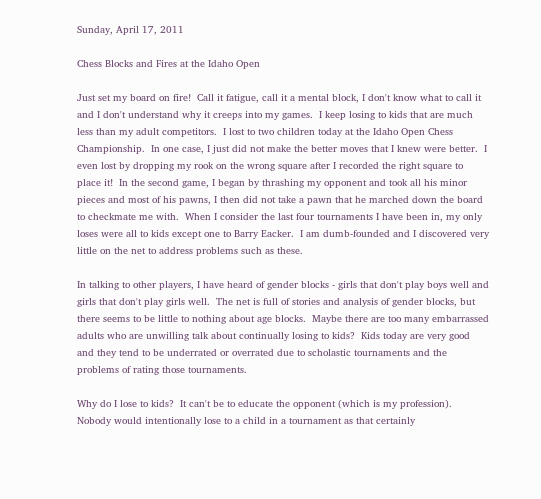Sunday, April 17, 2011

Chess Blocks and Fires at the Idaho Open

Just set my board on fire!  Call it fatigue, call it a mental block, I don't know what to call it and I don't understand why it creeps into my games.  I keep losing to kids that are much less than my adult competitors.  I lost to two children today at the Idaho Open Chess Championship.  In one case, I just did not make the better moves that I knew were better.  I even lost by dropping my rook on the wrong square after I recorded the right square to place it!  In the second game, I began by thrashing my opponent and took all his minor pieces and most of his pawns, I then did not take a pawn that he marched down the board to checkmate me with.  When I consider the last four tournaments I have been in, my only loses were all to kids except one to Barry Eacker.  I am dumb-founded and I discovered very little on the net to address problems such as these.

In talking to other players, I have heard of gender blocks - girls that don't play boys well and girls that don't play girls well.  The net is full of stories and analysis of gender blocks, but there seems to be little to nothing about age blocks.  Maybe there are too many embarrassed adults who are unwilling talk about continually losing to kids?  Kids today are very good and they tend to be underrated or overrated due to scholastic tournaments and the problems of rating those tournaments.

Why do I lose to kids?  It can't be to educate the opponent (which is my profession).  Nobody would intentionally lose to a child in a tournament as that certainly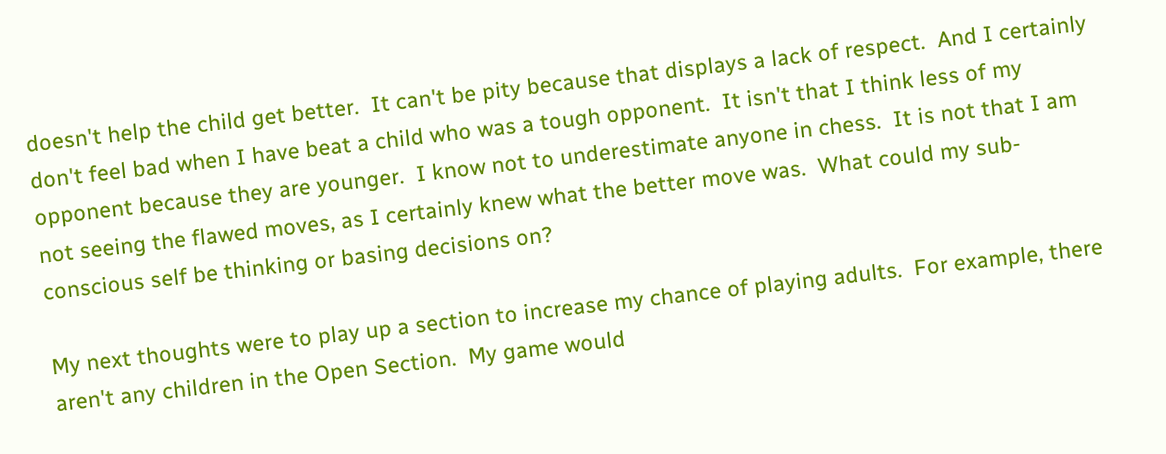doesn't help the child get better.  It can't be pity because that displays a lack of respect.  And I certainly don't feel bad when I have beat a child who was a tough opponent.  It isn't that I think less of my opponent because they are younger.  I know not to underestimate anyone in chess.  It is not that I am not seeing the flawed moves, as I certainly knew what the better move was.  What could my sub-conscious self be thinking or basing decisions on?

My next thoughts were to play up a section to increase my chance of playing adults.  For example, there aren't any children in the Open Section.  My game would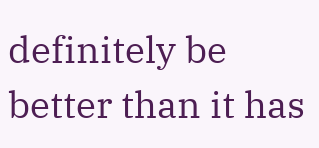definitely be better than it has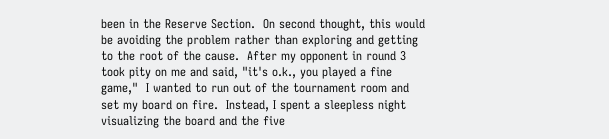been in the Reserve Section.  On second thought, this would be avoiding the problem rather than exploring and getting to the root of the cause.  After my opponent in round 3 took pity on me and said, "it's o.k., you played a fine game,"  I wanted to run out of the tournament room and set my board on fire.  Instead, I spent a sleepless night visualizing the board and the five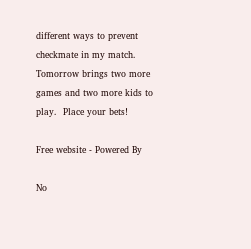different ways to prevent checkmate in my match.  Tomorrow brings two more games and two more kids to play.  Place your bets!

Free website - Powered By

No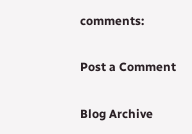comments:

Post a Comment

Blog Archive